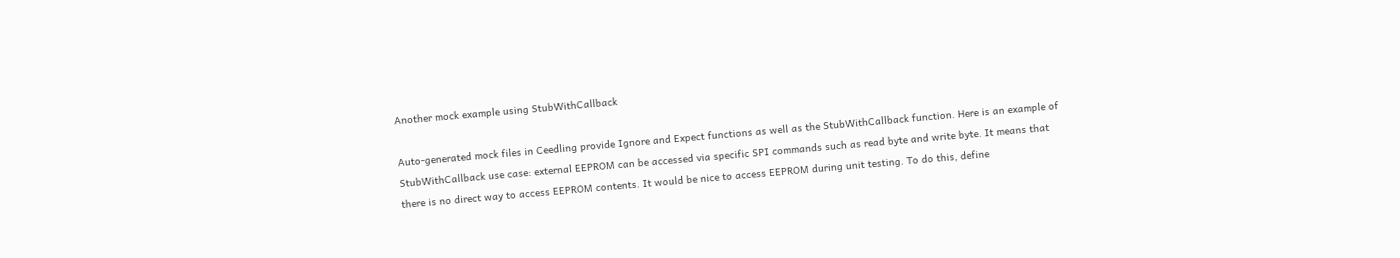Another mock example using StubWithCallback

Auto-generated mock files in Ceedling provide Ignore and Expect functions as well as the StubWithCallback function. Here is an example of StubWithCallback use case: external EEPROM can be accessed via specific SPI commands such as read byte and write byte. It means that there is no direct way to access EEPROM contents. It would be nice to access EEPROM during unit testing. To do this, define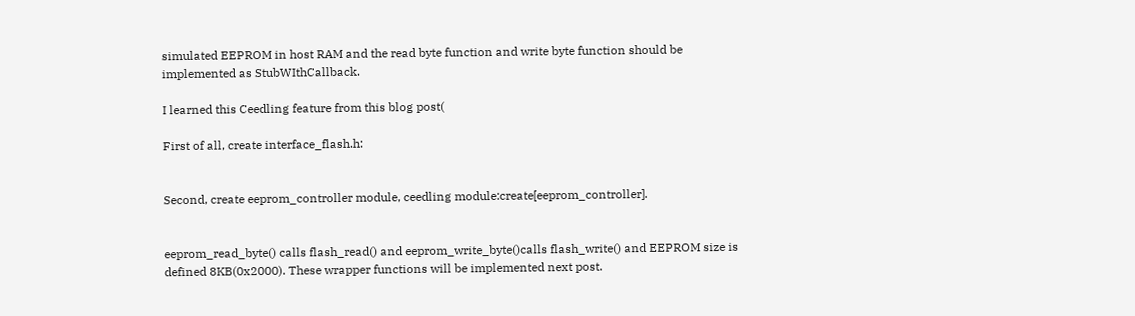simulated EEPROM in host RAM and the read byte function and write byte function should be implemented as StubWIthCallback.

I learned this Ceedling feature from this blog post(

First of all, create interface_flash.h:


Second, create eeprom_controller module, ceedling module:create[eeprom_controller].


eeprom_read_byte() calls flash_read() and eeprom_write_byte()calls flash_write() and EEPROM size is defined 8KB(0x2000). These wrapper functions will be implemented next post.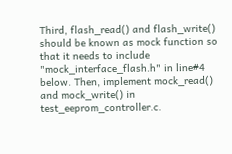Third, flash_read() and flash_write() should be known as mock function so that it needs to include "mock_interface_flash.h" in line#4 below. Then, implement mock_read() and mock_write() in test_eeprom_controller.c.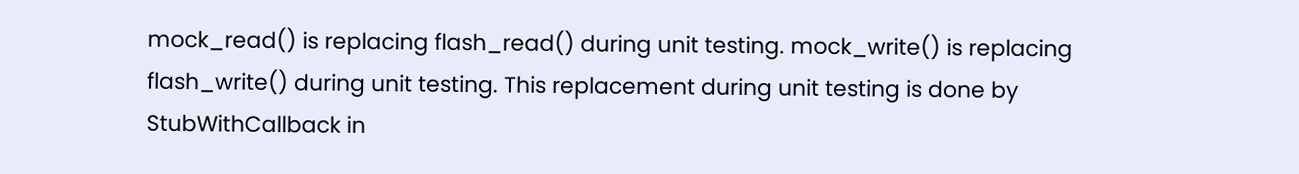mock_read() is replacing flash_read() during unit testing. mock_write() is replacing flash_write() during unit testing. This replacement during unit testing is done by StubWithCallback in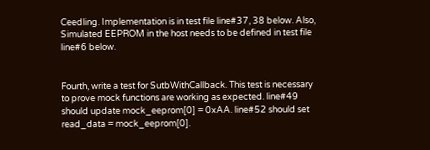Ceedling. Implementation is in test file line#37, 38 below. Also, Simulated EEPROM in the host needs to be defined in test file line#6 below.


Fourth, write a test for SutbWithCallback. This test is necessary to prove mock functions are working as expected. line#49 should update mock_eeprom[0] = 0xAA. line#52 should set read_data = mock_eeprom[0].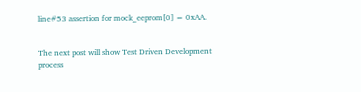line#53 assertion for mock_eeprom[0] = 0xAA.


The next post will show Test Driven Development process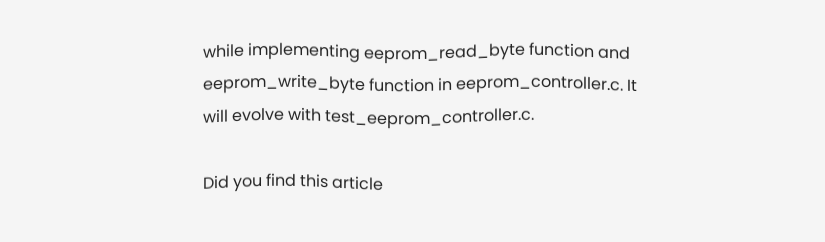while implementing eeprom_read_byte function and eeprom_write_byte function in eeprom_controller.c. It will evolve with test_eeprom_controller.c.

Did you find this article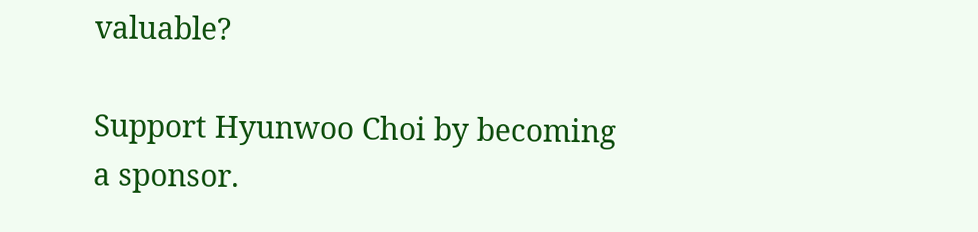valuable?

Support Hyunwoo Choi by becoming a sponsor.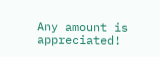Any amount is appreciated!